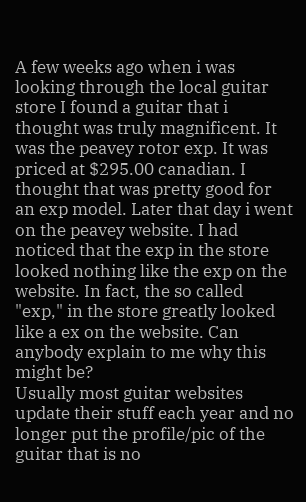A few weeks ago when i was looking through the local guitar store I found a guitar that i thought was truly magnificent. It was the peavey rotor exp. It was priced at $295.00 canadian. I thought that was pretty good for an exp model. Later that day i went on the peavey website. I had noticed that the exp in the store looked nothing like the exp on the website. In fact, the so called "exp," in the store greatly looked like a ex on the website. Can anybody explain to me why this might be?
Usually most guitar websites update their stuff each year and no longer put the profile/pic of the guitar that is no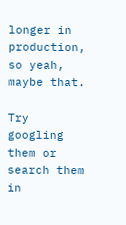longer in production, so yeah, maybe that.

Try googling them or search them in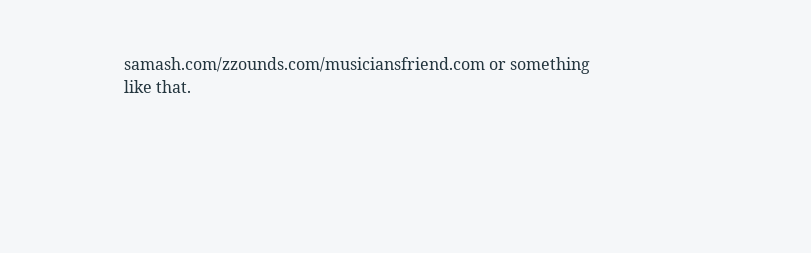samash.com/zzounds.com/musiciansfriend.com or something like that.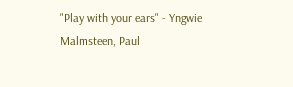"Play with your ears" - Yngwie Malmsteen, Paul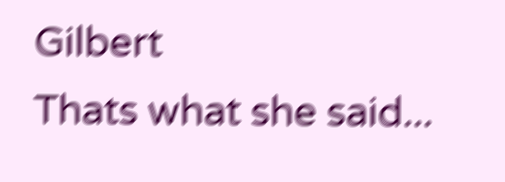Gilbert
Thats what she said...